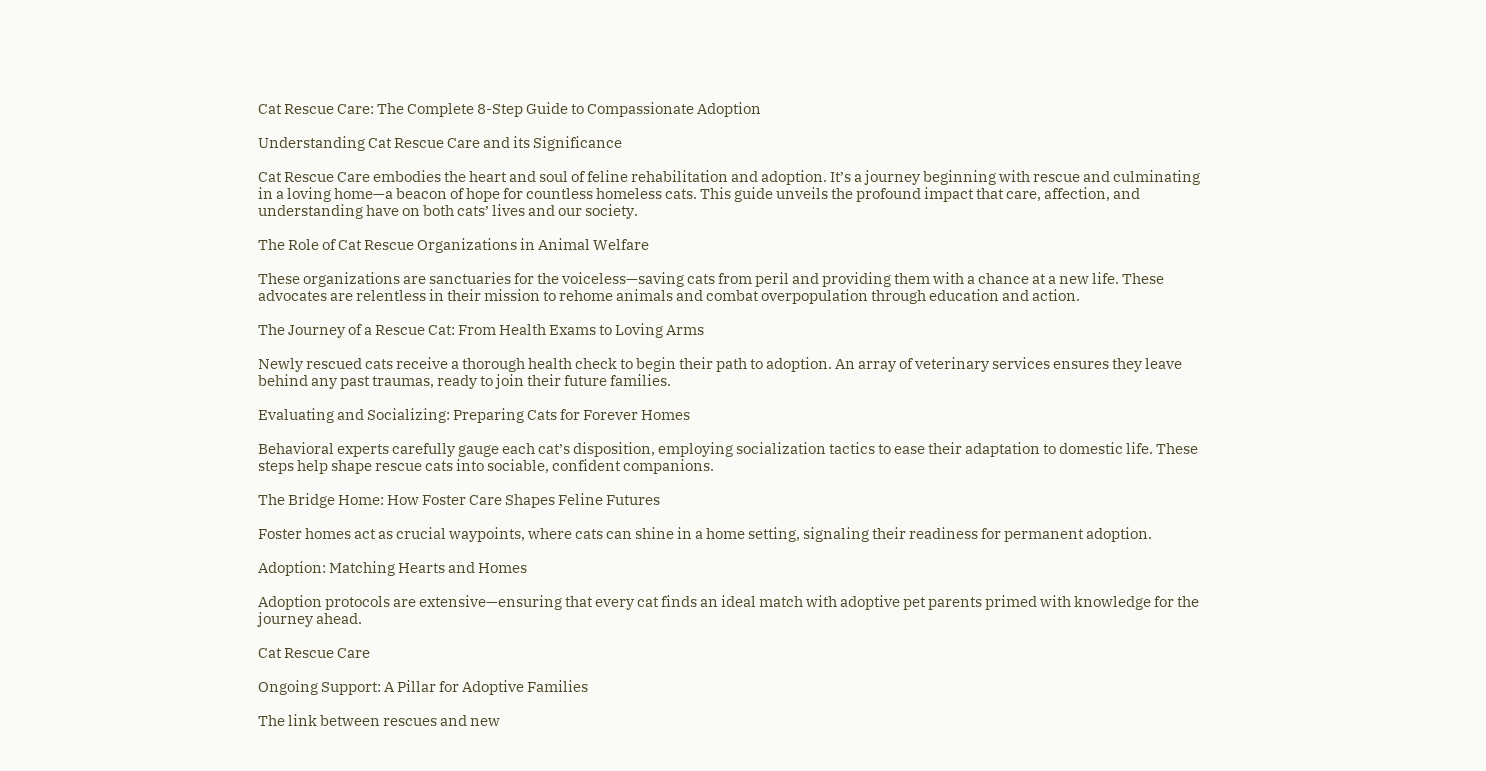Cat Rescue Care: The Complete 8-Step Guide to Compassionate Adoption

Understanding Cat Rescue Care and its Significance

Cat Rescue Care embodies the heart and soul of feline rehabilitation and adoption. It’s a journey beginning with rescue and culminating in a loving home—a beacon of hope for countless homeless cats. This guide unveils the profound impact that care, affection, and understanding have on both cats’ lives and our society.

The Role of Cat Rescue Organizations in Animal Welfare

These organizations are sanctuaries for the voiceless—saving cats from peril and providing them with a chance at a new life. These advocates are relentless in their mission to rehome animals and combat overpopulation through education and action.

The Journey of a Rescue Cat: From Health Exams to Loving Arms

Newly rescued cats receive a thorough health check to begin their path to adoption. An array of veterinary services ensures they leave behind any past traumas, ready to join their future families.

Evaluating and Socializing: Preparing Cats for Forever Homes

Behavioral experts carefully gauge each cat’s disposition, employing socialization tactics to ease their adaptation to domestic life. These steps help shape rescue cats into sociable, confident companions.

The Bridge Home: How Foster Care Shapes Feline Futures

Foster homes act as crucial waypoints, where cats can shine in a home setting, signaling their readiness for permanent adoption.

Adoption: Matching Hearts and Homes

Adoption protocols are extensive—ensuring that every cat finds an ideal match with adoptive pet parents primed with knowledge for the journey ahead.

Cat Rescue Care

Ongoing Support: A Pillar for Adoptive Families

The link between rescues and new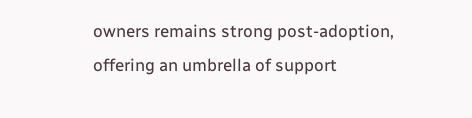owners remains strong post-adoption, offering an umbrella of support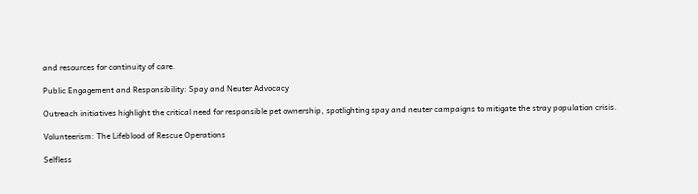and resources for continuity of care.

Public Engagement and Responsibility: Spay and Neuter Advocacy

Outreach initiatives highlight the critical need for responsible pet ownership, spotlighting spay and neuter campaigns to mitigate the stray population crisis.

Volunteerism: The Lifeblood of Rescue Operations

Selfless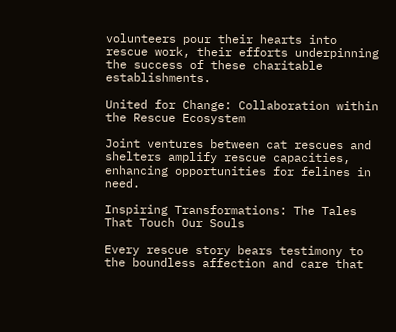volunteers pour their hearts into rescue work, their efforts underpinning the success of these charitable establishments.

United for Change: Collaboration within the Rescue Ecosystem

Joint ventures between cat rescues and shelters amplify rescue capacities, enhancing opportunities for felines in need.

Inspiring Transformations: The Tales That Touch Our Souls

Every rescue story bears testimony to the boundless affection and care that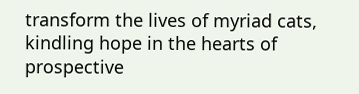transform the lives of myriad cats, kindling hope in the hearts of prospective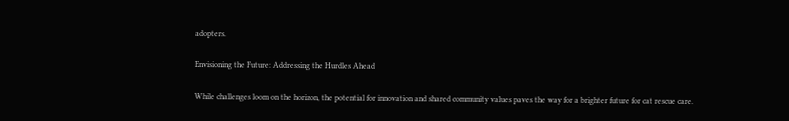adopters.

Envisioning the Future: Addressing the Hurdles Ahead

While challenges loom on the horizon, the potential for innovation and shared community values paves the way for a brighter future for cat rescue care.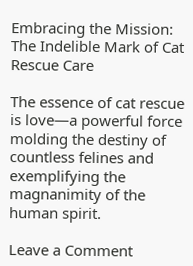Embracing the Mission: The Indelible Mark of Cat Rescue Care

The essence of cat rescue is love—a powerful force molding the destiny of countless felines and exemplifying the magnanimity of the human spirit.

Leave a Comment